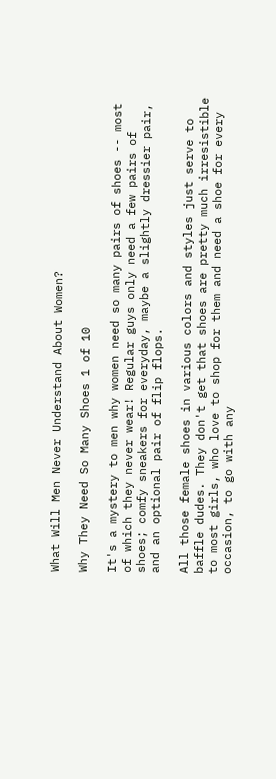What Will Men Never Understand About Women?

Why They Need So Many Shoes 1 of 10

It's a mystery to men why women need so many pairs of shoes -- most of which they never wear! Regular guys only need a few pairs of shoes; comfy sneakers for everyday, maybe a slightly dressier pair, and an optional pair of flip flops.

All those female shoes in various colors and styles just serve to baffle dudes. They don't get that shoes are pretty much irresistible to most girls, who love to shop for them and need a shoe for every occasion, to go with any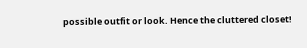possible outfit or look. Hence the cluttered closet!